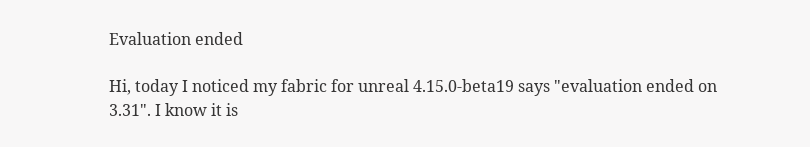Evaluation ended

Hi, today I noticed my fabric for unreal 4.15.0-beta19 says "evaluation ended on 3.31". I know it is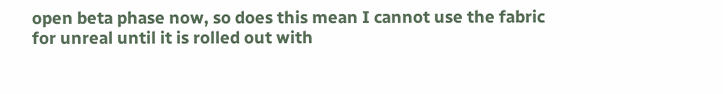open beta phase now, so does this mean I cannot use the fabric for unreal until it is rolled out with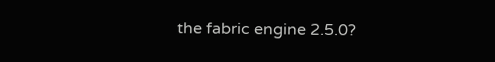the fabric engine 2.5.0?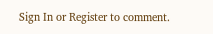Sign In or Register to comment.